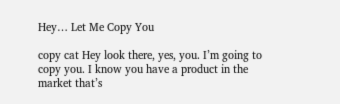Hey… Let Me Copy You

copy cat Hey look there, yes, you. I’m going to copy you. I know you have a product in the market that’s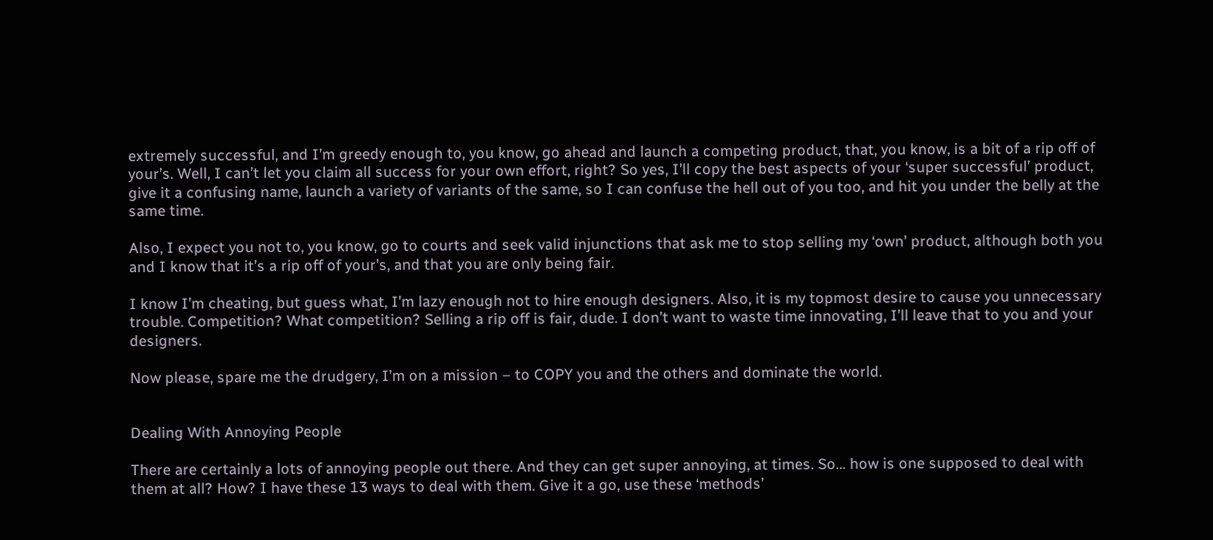extremely successful, and I’m greedy enough to, you know, go ahead and launch a competing product, that, you know, is a bit of a rip off of your’s. Well, I can’t let you claim all success for your own effort, right? So yes, I’ll copy the best aspects of your ‘super successful’ product, give it a confusing name, launch a variety of variants of the same, so I can confuse the hell out of you too, and hit you under the belly at the same time.

Also, I expect you not to, you know, go to courts and seek valid injunctions that ask me to stop selling my ‘own’ product, although both you and I know that it’s a rip off of your’s, and that you are only being fair.

I know I’m cheating, but guess what, I’m lazy enough not to hire enough designers. Also, it is my topmost desire to cause you unnecessary trouble. Competition? What competition? Selling a rip off is fair, dude. I don’t want to waste time innovating, I’ll leave that to you and your designers.

Now please, spare me the drudgery, I’m on a mission – to COPY you and the others and dominate the world.


Dealing With Annoying People

There are certainly a lots of annoying people out there. And they can get super annoying, at times. So… how is one supposed to deal with them at all? How? I have these 13 ways to deal with them. Give it a go, use these ‘methods’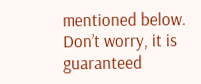mentioned below. Don’t worry, it is guaranteed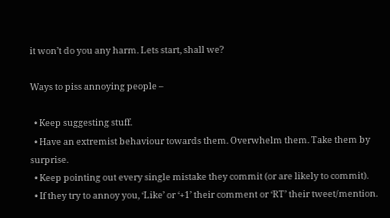it won’t do you any harm. Lets start, shall we?

Ways to piss annoying people –

  • Keep suggesting stuff.
  • Have an extremist behaviour towards them. Overwhelm them. Take them by surprise.
  • Keep pointing out every single mistake they commit (or are likely to commit).
  • If they try to annoy you, ‘Like’ or ‘+1’ their comment or ‘RT’ their tweet/mention.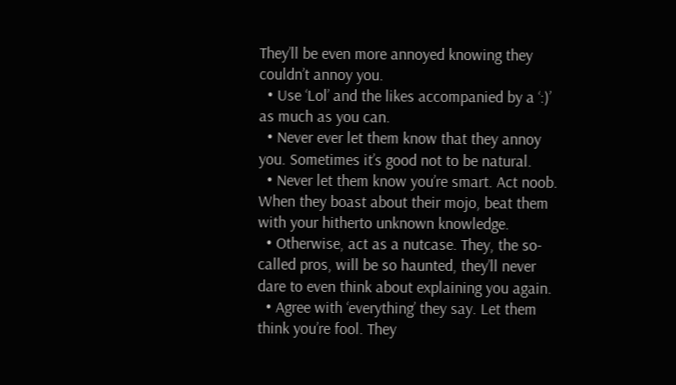They’ll be even more annoyed knowing they couldn’t annoy you.
  • Use ‘Lol’ and the likes accompanied by a ‘:)’ as much as you can.
  • Never ever let them know that they annoy you. Sometimes it’s good not to be natural.
  • Never let them know you’re smart. Act noob. When they boast about their mojo, beat them with your hitherto unknown knowledge.
  • Otherwise, act as a nutcase. They, the so-called pros, will be so haunted, they’ll never dare to even think about explaining you again.
  • Agree with ‘everything’ they say. Let them think you’re fool. They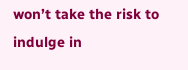won’t take the risk to indulge in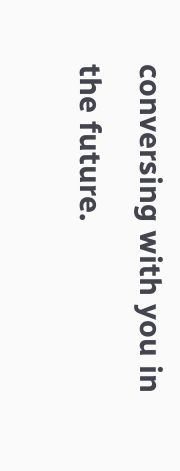conversing with you in the future.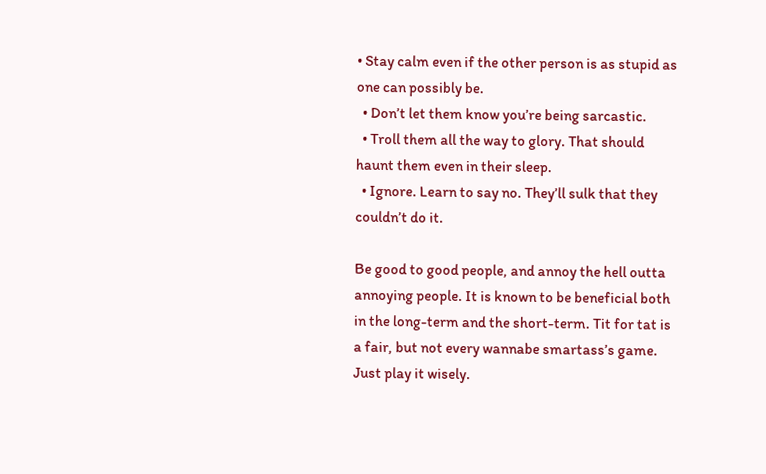• Stay calm even if the other person is as stupid as one can possibly be.
  • Don’t let them know you’re being sarcastic.
  • Troll them all the way to glory. That should haunt them even in their sleep.
  • Ignore. Learn to say no. They’ll sulk that they couldn’t do it.

Be good to good people, and annoy the hell outta annoying people. It is known to be beneficial both in the long-term and the short-term. Tit for tat is a fair, but not every wannabe smartass’s game. Just play it wisely.